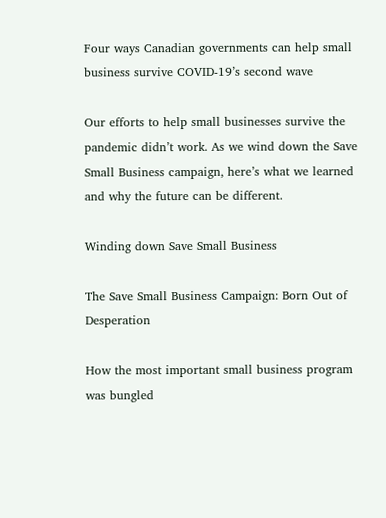Four ways Canadian governments can help small business survive COVID-19’s second wave

Our efforts to help small businesses survive the pandemic didn’t work. As we wind down the Save Small Business campaign, here’s what we learned and why the future can be different.

Winding down Save Small Business

The Save Small Business Campaign: Born Out of Desperation

How the most important small business program was bungled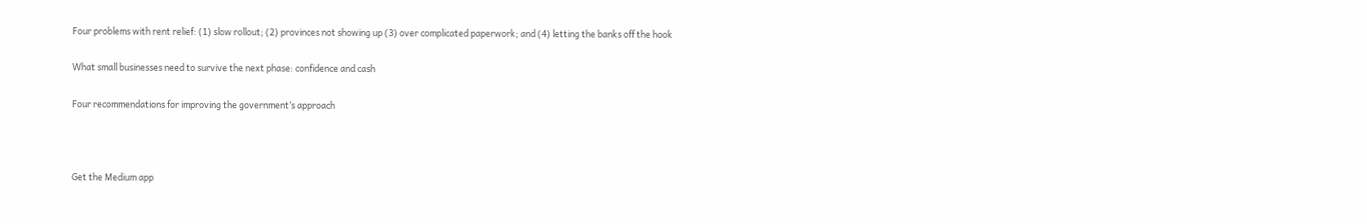Four problems with rent relief: (1) slow rollout; (2) provinces not showing up (3) over complicated paperwork; and (4) letting the banks off the hook

What small businesses need to survive the next phase: confidence and cash

Four recommendations for improving the government’s approach



Get the Medium app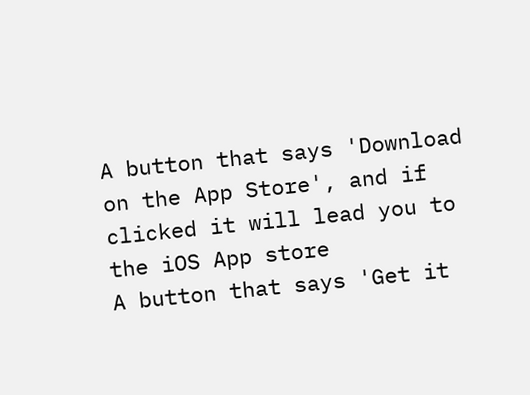A button that says 'Download on the App Store', and if clicked it will lead you to the iOS App store
A button that says 'Get it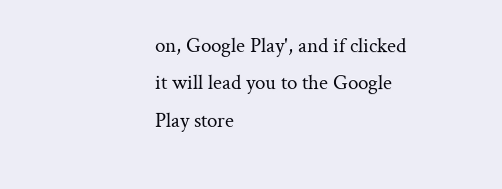on, Google Play', and if clicked it will lead you to the Google Play store